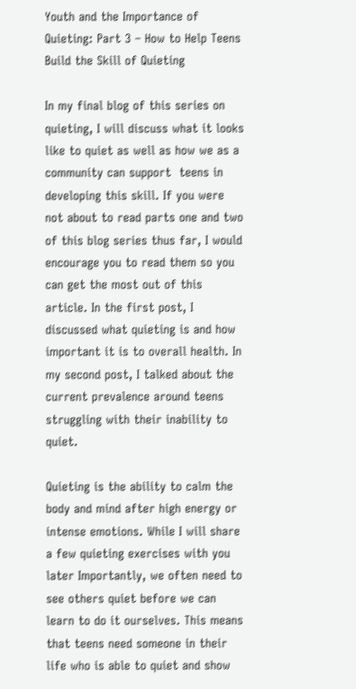Youth and the Importance of Quieting: Part 3 – How to Help Teens Build the Skill of Quieting

In my final blog of this series on quieting, I will discuss what it looks like to quiet as well as how we as a community can support  teens in developing this skill. If you were not about to read parts one and two of this blog series thus far, I would encourage you to read them so you can get the most out of this article. In the first post, I discussed what quieting is and how important it is to overall health. In my second post, I talked about the current prevalence around teens struggling with their inability to quiet.

Quieting is the ability to calm the body and mind after high energy or intense emotions. While I will share a few quieting exercises with you later Importantly, we often need to see others quiet before we can learn to do it ourselves. This means that teens need someone in their life who is able to quiet and show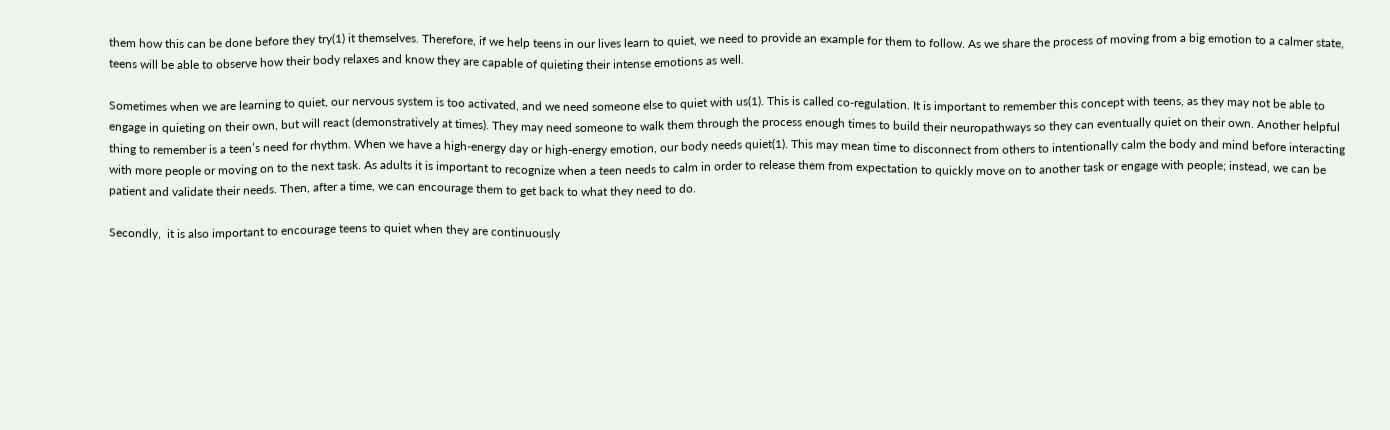them how this can be done before they try(1) it themselves. Therefore, if we help teens in our lives learn to quiet, we need to provide an example for them to follow. As we share the process of moving from a big emotion to a calmer state, teens will be able to observe how their body relaxes and know they are capable of quieting their intense emotions as well.

Sometimes when we are learning to quiet, our nervous system is too activated, and we need someone else to quiet with us(1). This is called co-regulation. It is important to remember this concept with teens, as they may not be able to engage in quieting on their own, but will react (demonstratively at times). They may need someone to walk them through the process enough times to build their neuropathways so they can eventually quiet on their own. Another helpful thing to remember is a teen’s need for rhythm. When we have a high-energy day or high-energy emotion, our body needs quiet(1). This may mean time to disconnect from others to intentionally calm the body and mind before interacting with more people or moving on to the next task. As adults it is important to recognize when a teen needs to calm in order to release them from expectation to quickly move on to another task or engage with people; instead, we can be patient and validate their needs. Then, after a time, we can encourage them to get back to what they need to do.

Secondly,  it is also important to encourage teens to quiet when they are continuously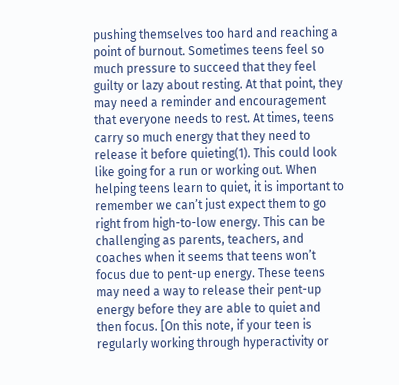pushing themselves too hard and reaching a point of burnout. Sometimes teens feel so much pressure to succeed that they feel guilty or lazy about resting. At that point, they may need a reminder and encouragement that everyone needs to rest. At times, teens carry so much energy that they need to release it before quieting(1). This could look like going for a run or working out. When helping teens learn to quiet, it is important to remember we can’t just expect them to go right from high-to-low energy. This can be challenging as parents, teachers, and coaches when it seems that teens won’t focus due to pent-up energy. These teens may need a way to release their pent-up energy before they are able to quiet and then focus. [On this note, if your teen is regularly working through hyperactivity or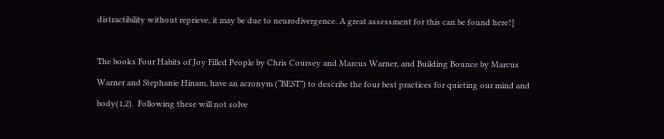distractibility without reprieve, it may be due to neurodivergence. A great assessment for this can be found here!]

The books Four Habits of Joy Filled People by Chris Coursey and Marcus Warner, and Building Bounce by Marcus Warner and Stephanie Hinam, have an acronym (“BEST”) to describe the four best practices for quieting our mind and body(1,2).  Following these will not solve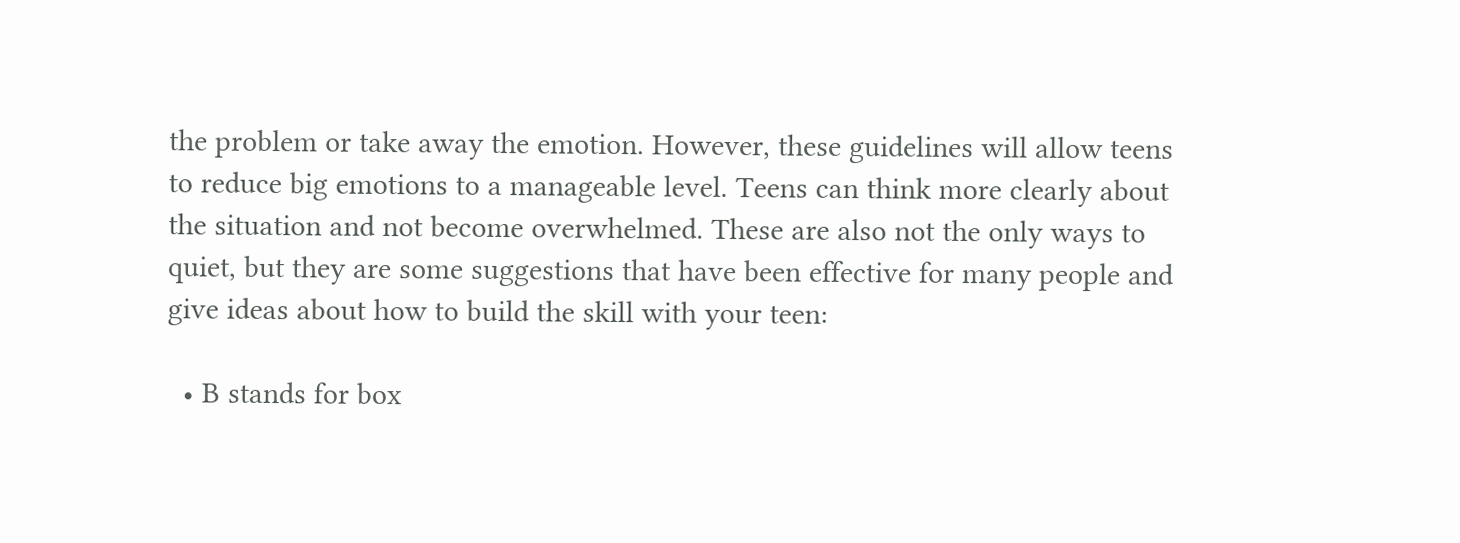the problem or take away the emotion. However, these guidelines will allow teens to reduce big emotions to a manageable level. Teens can think more clearly about the situation and not become overwhelmed. These are also not the only ways to quiet, but they are some suggestions that have been effective for many people and give ideas about how to build the skill with your teen:

  • B stands for box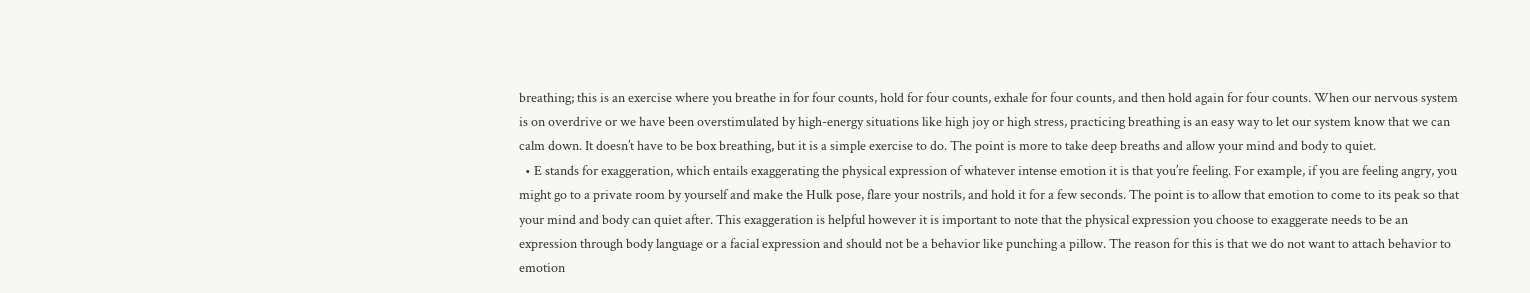breathing; this is an exercise where you breathe in for four counts, hold for four counts, exhale for four counts, and then hold again for four counts. When our nervous system is on overdrive or we have been overstimulated by high-energy situations like high joy or high stress, practicing breathing is an easy way to let our system know that we can calm down. It doesn’t have to be box breathing, but it is a simple exercise to do. The point is more to take deep breaths and allow your mind and body to quiet.
  • E stands for exaggeration, which entails exaggerating the physical expression of whatever intense emotion it is that you’re feeling. For example, if you are feeling angry, you might go to a private room by yourself and make the Hulk pose, flare your nostrils, and hold it for a few seconds. The point is to allow that emotion to come to its peak so that your mind and body can quiet after. This exaggeration is helpful however it is important to note that the physical expression you choose to exaggerate needs to be an expression through body language or a facial expression and should not be a behavior like punching a pillow. The reason for this is that we do not want to attach behavior to emotion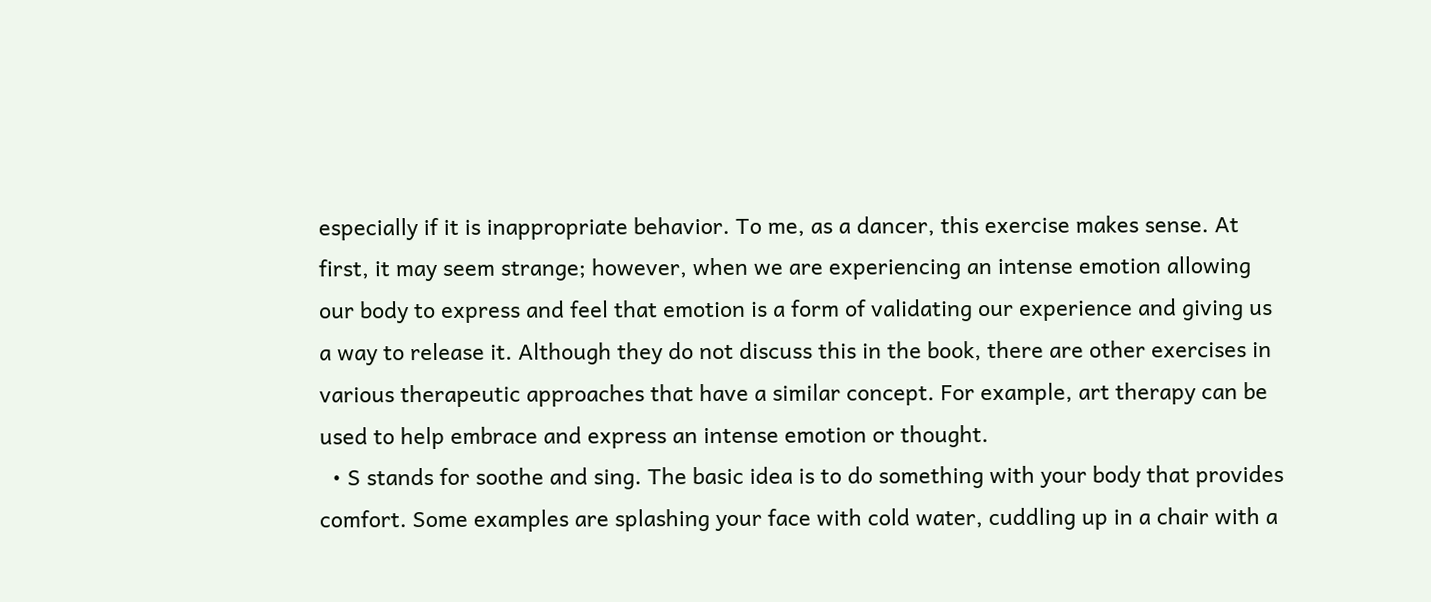especially if it is inappropriate behavior. To me, as a dancer, this exercise makes sense. At first, it may seem strange; however, when we are experiencing an intense emotion allowing our body to express and feel that emotion is a form of validating our experience and giving us a way to release it. Although they do not discuss this in the book, there are other exercises in various therapeutic approaches that have a similar concept. For example, art therapy can be used to help embrace and express an intense emotion or thought.
  • S stands for soothe and sing. The basic idea is to do something with your body that provides comfort. Some examples are splashing your face with cold water, cuddling up in a chair with a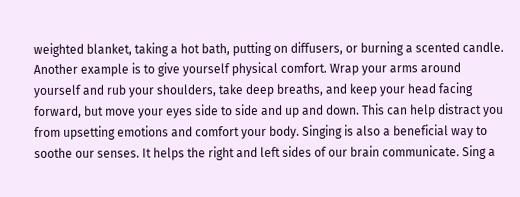weighted blanket, taking a hot bath, putting on diffusers, or burning a scented candle. Another example is to give yourself physical comfort. Wrap your arms around yourself and rub your shoulders, take deep breaths, and keep your head facing forward, but move your eyes side to side and up and down. This can help distract you from upsetting emotions and comfort your body. Singing is also a beneficial way to soothe our senses. It helps the right and left sides of our brain communicate. Sing a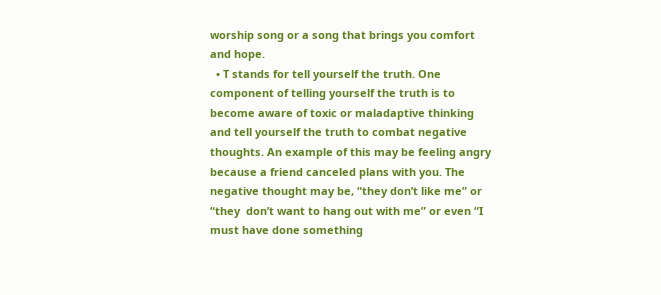worship song or a song that brings you comfort and hope.
  • T stands for tell yourself the truth. One component of telling yourself the truth is to become aware of toxic or maladaptive thinking and tell yourself the truth to combat negative thoughts. An example of this may be feeling angry because a friend canceled plans with you. The negative thought may be, “they don’t like me” or “they  don’t want to hang out with me” or even “I must have done something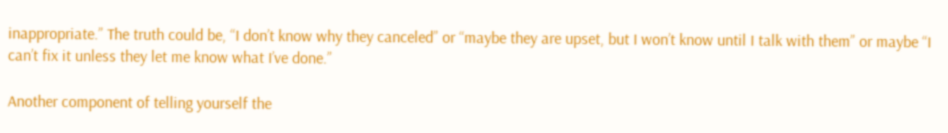inappropriate.” The truth could be, “I don’t know why they canceled” or “maybe they are upset, but I won’t know until I talk with them” or maybe “I can’t fix it unless they let me know what I’ve done.”

Another component of telling yourself the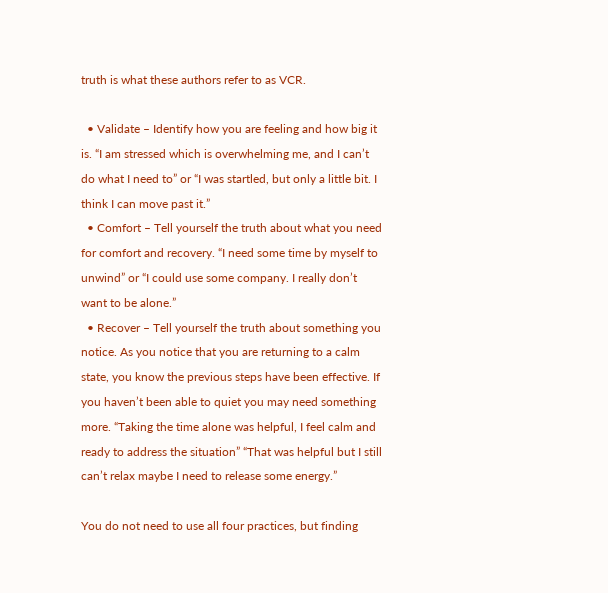truth is what these authors refer to as VCR.

  • Validate – Identify how you are feeling and how big it is. “I am stressed which is overwhelming me, and I can’t do what I need to” or “I was startled, but only a little bit. I think I can move past it.”
  • Comfort – Tell yourself the truth about what you need for comfort and recovery. “I need some time by myself to unwind” or “I could use some company. I really don’t want to be alone.”
  • Recover – Tell yourself the truth about something you notice. As you notice that you are returning to a calm state, you know the previous steps have been effective. If you haven’t been able to quiet you may need something more. “Taking the time alone was helpful, I feel calm and ready to address the situation” “That was helpful but I still can’t relax maybe I need to release some energy.”

You do not need to use all four practices, but finding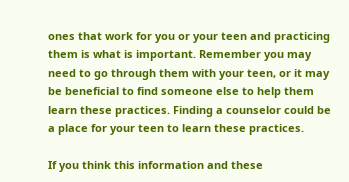ones that work for you or your teen and practicing them is what is important. Remember you may need to go through them with your teen, or it may be beneficial to find someone else to help them learn these practices. Finding a counselor could be a place for your teen to learn these practices.

If you think this information and these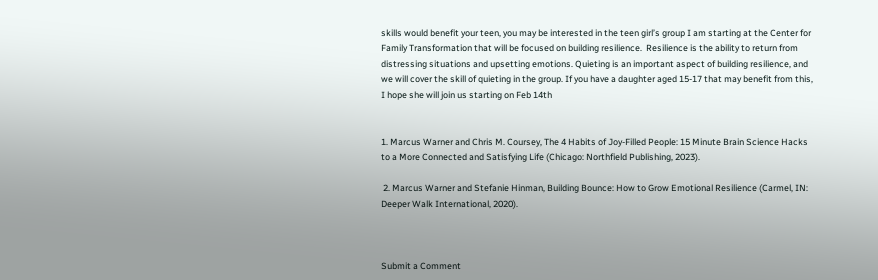skills would benefit your teen, you may be interested in the teen girl’s group I am starting at the Center for Family Transformation that will be focused on building resilience.  Resilience is the ability to return from distressing situations and upsetting emotions. Quieting is an important aspect of building resilience, and we will cover the skill of quieting in the group. If you have a daughter aged 15-17 that may benefit from this, I hope she will join us starting on Feb 14th


1. Marcus Warner and Chris M. Coursey, The 4 Habits of Joy-Filled People: 15 Minute Brain Science Hacks to a More Connected and Satisfying Life (Chicago: Northfield Publishing, 2023).

 2. Marcus Warner and Stefanie Hinman, Building Bounce: How to Grow Emotional Resilience (Carmel, IN: Deeper Walk International, 2020).



Submit a Comment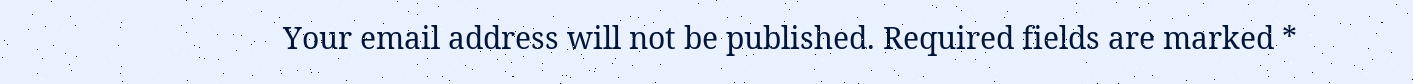Your email address will not be published. Required fields are marked *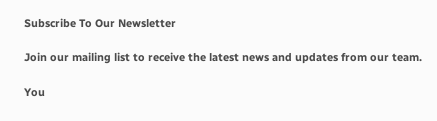Subscribe To Our Newsletter

Join our mailing list to receive the latest news and updates from our team.

You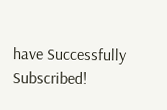have Successfully Subscribed!